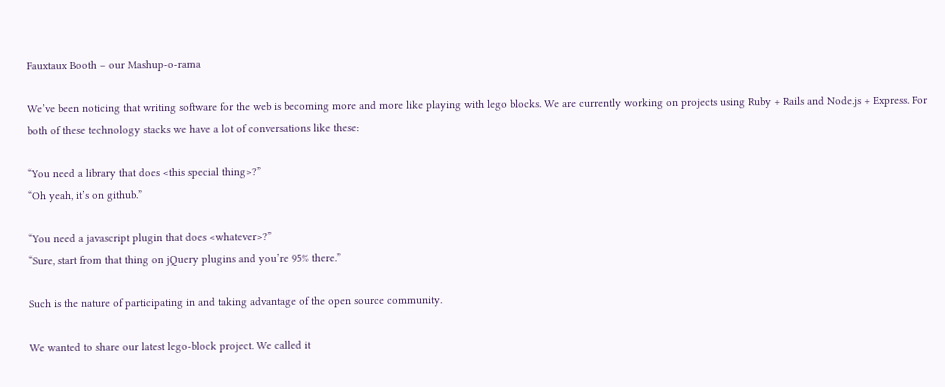Fauxtaux Booth – our Mashup-o-rama

We’ve been noticing that writing software for the web is becoming more and more like playing with lego blocks. We are currently working on projects using Ruby + Rails and Node.js + Express. For both of these technology stacks we have a lot of conversations like these:

“You need a library that does <this special thing>?”
“Oh yeah, it’s on github.”

“You need a javascript plugin that does <whatever>?”
“Sure, start from that thing on jQuery plugins and you’re 95% there.”

Such is the nature of participating in and taking advantage of the open source community.

We wanted to share our latest lego-block project. We called it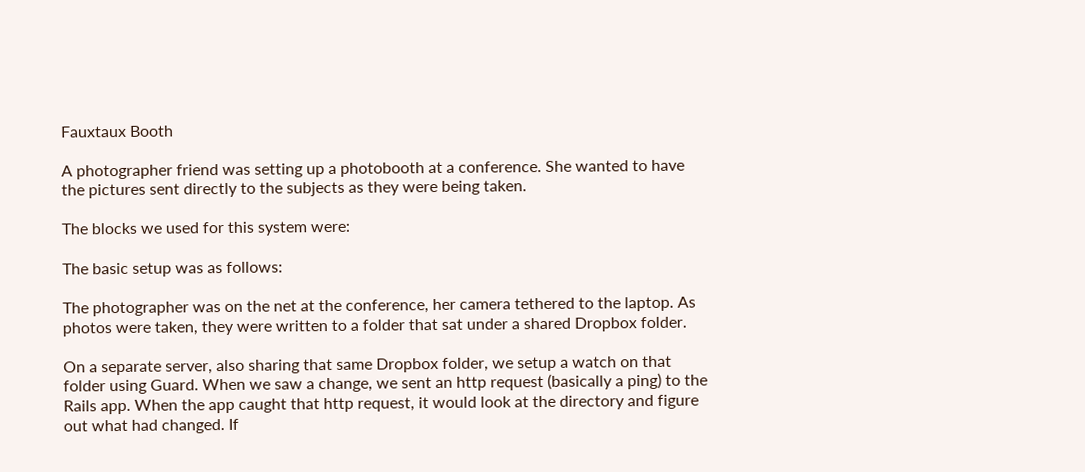Fauxtaux Booth

A photographer friend was setting up a photobooth at a conference. She wanted to have the pictures sent directly to the subjects as they were being taken.

The blocks we used for this system were:

The basic setup was as follows:

The photographer was on the net at the conference, her camera tethered to the laptop. As photos were taken, they were written to a folder that sat under a shared Dropbox folder.

On a separate server, also sharing that same Dropbox folder, we setup a watch on that folder using Guard. When we saw a change, we sent an http request (basically a ping) to the Rails app. When the app caught that http request, it would look at the directory and figure out what had changed. If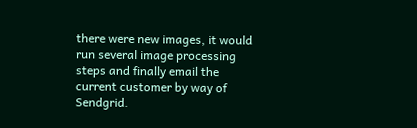there were new images, it would run several image processing steps and finally email the current customer by way of Sendgrid.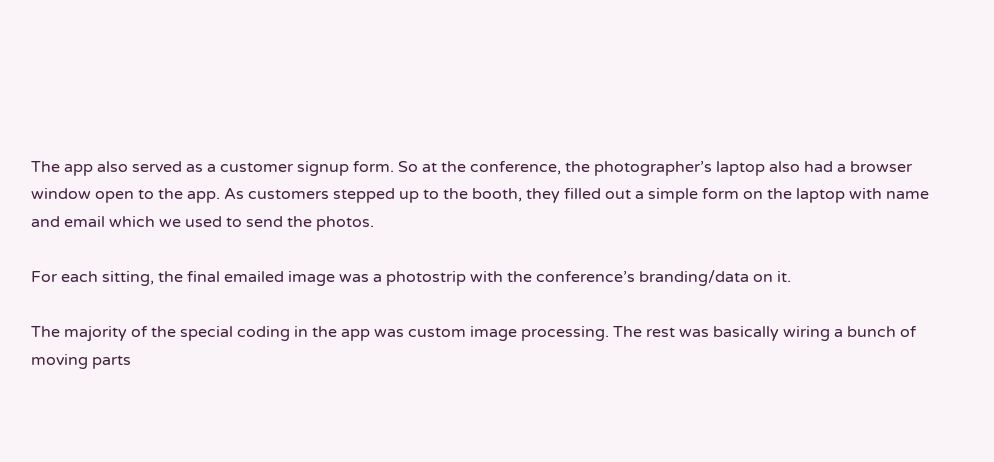The app also served as a customer signup form. So at the conference, the photographer’s laptop also had a browser window open to the app. As customers stepped up to the booth, they filled out a simple form on the laptop with name and email which we used to send the photos.

For each sitting, the final emailed image was a photostrip with the conference’s branding/data on it.

The majority of the special coding in the app was custom image processing. The rest was basically wiring a bunch of moving parts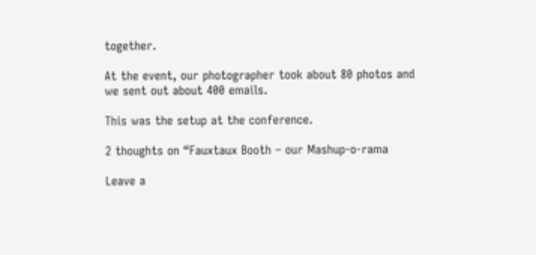together.

At the event, our photographer took about 80 photos and we sent out about 400 emails.

This was the setup at the conference.

2 thoughts on “Fauxtaux Booth – our Mashup-o-rama

Leave a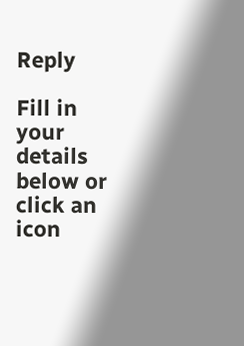Reply

Fill in your details below or click an icon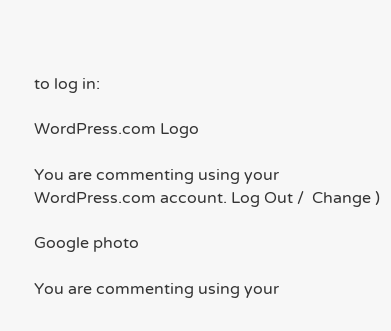to log in:

WordPress.com Logo

You are commenting using your WordPress.com account. Log Out /  Change )

Google photo

You are commenting using your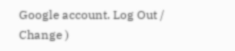Google account. Log Out /  Change )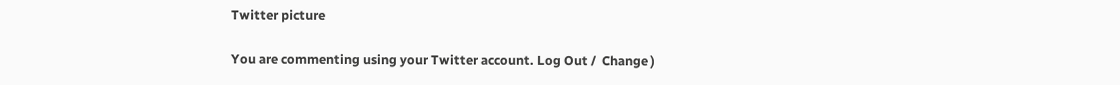Twitter picture

You are commenting using your Twitter account. Log Out /  Change )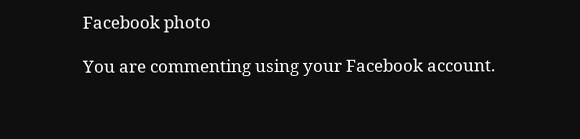Facebook photo

You are commenting using your Facebook account.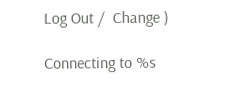Log Out /  Change )

Connecting to %s